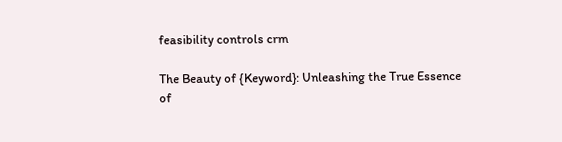feasibility controls crm

The Beauty of {Keyword}: Unleashing the True Essence of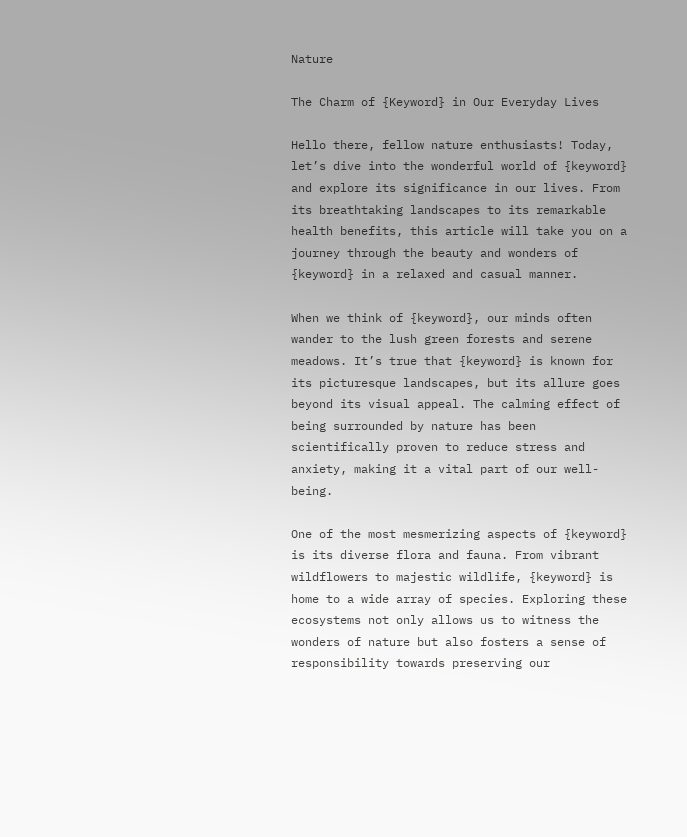Nature

The Charm of {Keyword} in Our Everyday Lives

Hello there, fellow nature enthusiasts! Today, let’s dive into the wonderful world of {keyword} and explore its significance in our lives. From its breathtaking landscapes to its remarkable health benefits, this article will take you on a journey through the beauty and wonders of {keyword} in a relaxed and casual manner.

When we think of {keyword}, our minds often wander to the lush green forests and serene meadows. It’s true that {keyword} is known for its picturesque landscapes, but its allure goes beyond its visual appeal. The calming effect of being surrounded by nature has been scientifically proven to reduce stress and anxiety, making it a vital part of our well-being.

One of the most mesmerizing aspects of {keyword} is its diverse flora and fauna. From vibrant wildflowers to majestic wildlife, {keyword} is home to a wide array of species. Exploring these ecosystems not only allows us to witness the wonders of nature but also fosters a sense of responsibility towards preserving our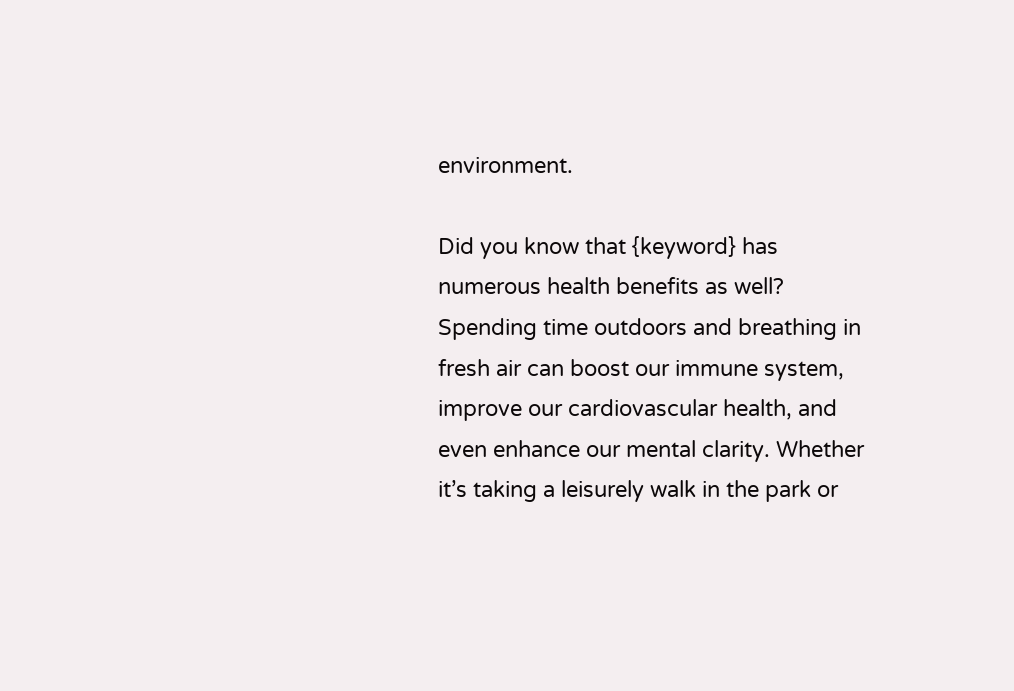environment.

Did you know that {keyword} has numerous health benefits as well? Spending time outdoors and breathing in fresh air can boost our immune system, improve our cardiovascular health, and even enhance our mental clarity. Whether it’s taking a leisurely walk in the park or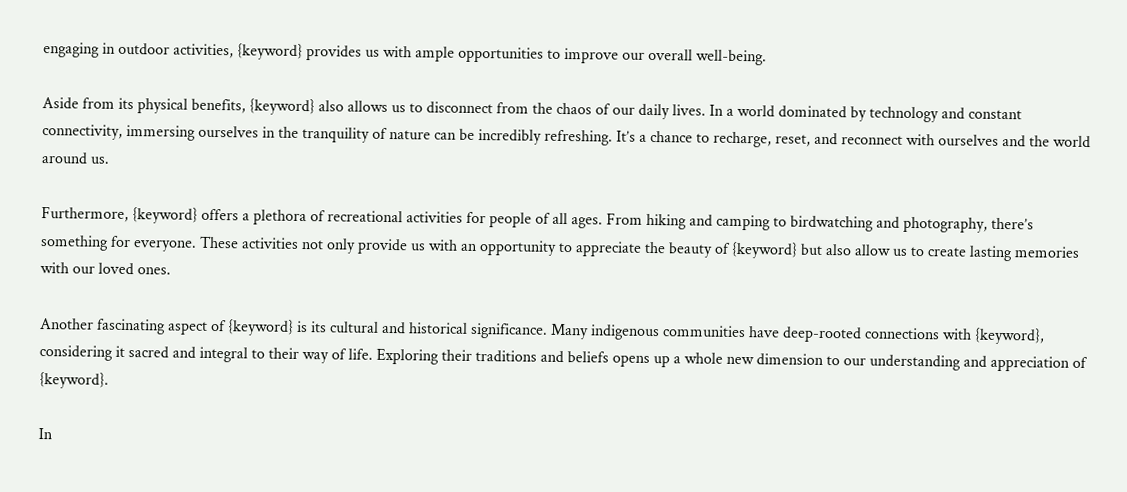engaging in outdoor activities, {keyword} provides us with ample opportunities to improve our overall well-being.

Aside from its physical benefits, {keyword} also allows us to disconnect from the chaos of our daily lives. In a world dominated by technology and constant connectivity, immersing ourselves in the tranquility of nature can be incredibly refreshing. It’s a chance to recharge, reset, and reconnect with ourselves and the world around us.

Furthermore, {keyword} offers a plethora of recreational activities for people of all ages. From hiking and camping to birdwatching and photography, there’s something for everyone. These activities not only provide us with an opportunity to appreciate the beauty of {keyword} but also allow us to create lasting memories with our loved ones.

Another fascinating aspect of {keyword} is its cultural and historical significance. Many indigenous communities have deep-rooted connections with {keyword}, considering it sacred and integral to their way of life. Exploring their traditions and beliefs opens up a whole new dimension to our understanding and appreciation of {keyword}.

In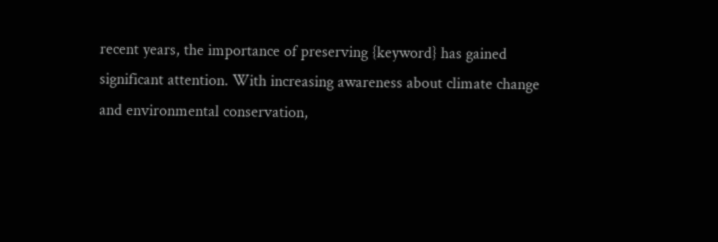recent years, the importance of preserving {keyword} has gained significant attention. With increasing awareness about climate change and environmental conservation,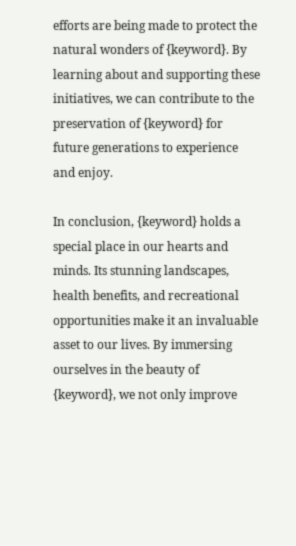efforts are being made to protect the natural wonders of {keyword}. By learning about and supporting these initiatives, we can contribute to the preservation of {keyword} for future generations to experience and enjoy.

In conclusion, {keyword} holds a special place in our hearts and minds. Its stunning landscapes, health benefits, and recreational opportunities make it an invaluable asset to our lives. By immersing ourselves in the beauty of {keyword}, we not only improve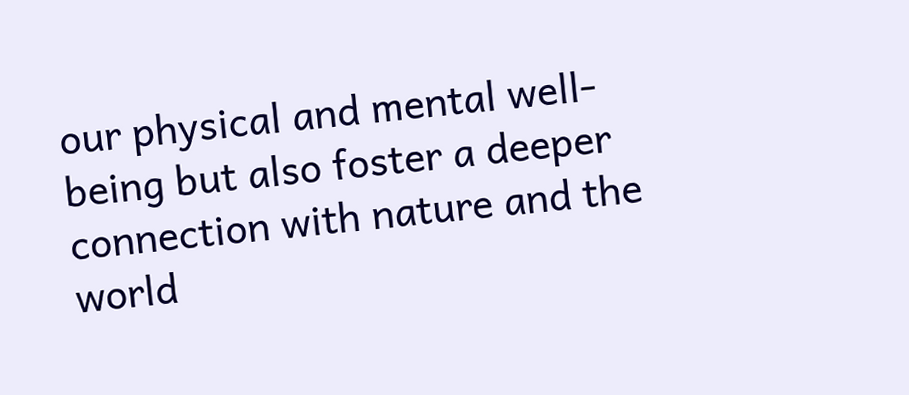our physical and mental well-being but also foster a deeper connection with nature and the world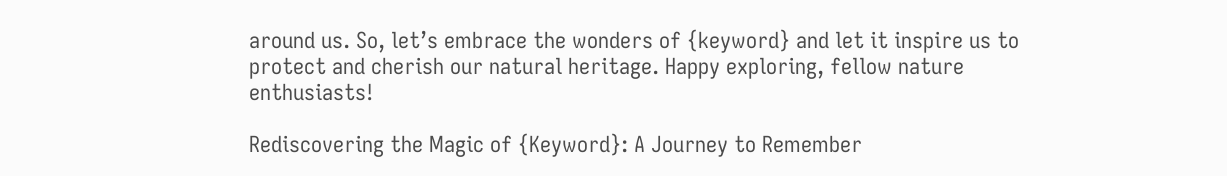around us. So, let’s embrace the wonders of {keyword} and let it inspire us to protect and cherish our natural heritage. Happy exploring, fellow nature enthusiasts!

Rediscovering the Magic of {Keyword}: A Journey to Remember